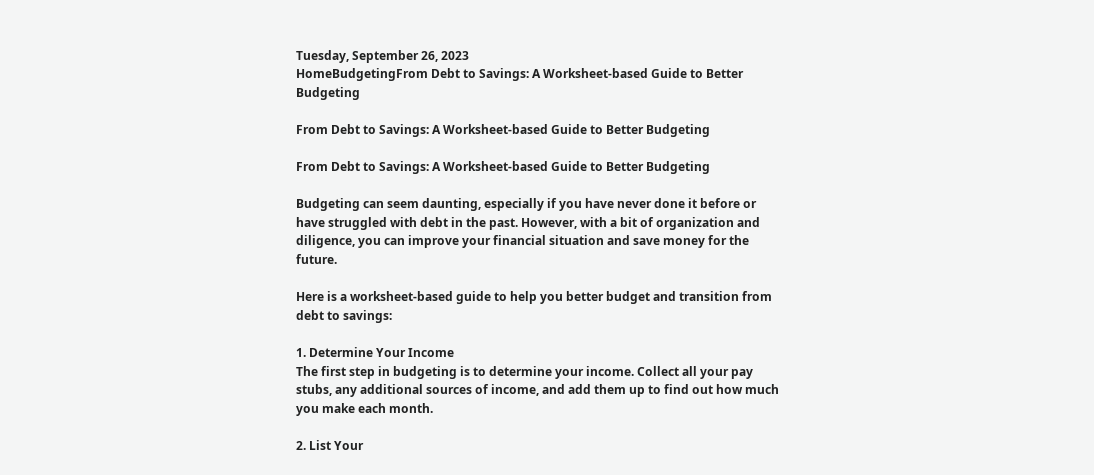Tuesday, September 26, 2023
HomeBudgetingFrom Debt to Savings: A Worksheet-based Guide to Better Budgeting

From Debt to Savings: A Worksheet-based Guide to Better Budgeting

From Debt to Savings: A Worksheet-based Guide to Better Budgeting

Budgeting can seem daunting, especially if you have never done it before or have struggled with debt in the past. However, with a bit of organization and diligence, you can improve your financial situation and save money for the future.

Here is a worksheet-based guide to help you better budget and transition from debt to savings:

1. Determine Your Income
The first step in budgeting is to determine your income. Collect all your pay stubs, any additional sources of income, and add them up to find out how much you make each month.

2. List Your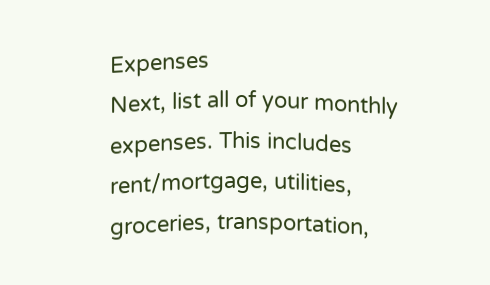Expenses
Next, list all of your monthly expenses. This includes rent/mortgage, utilities, groceries, transportation,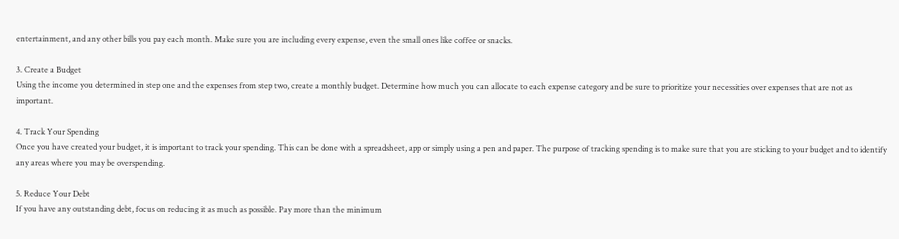entertainment, and any other bills you pay each month. Make sure you are including every expense, even the small ones like coffee or snacks.

3. Create a Budget
Using the income you determined in step one and the expenses from step two, create a monthly budget. Determine how much you can allocate to each expense category and be sure to prioritize your necessities over expenses that are not as important.

4. Track Your Spending
Once you have created your budget, it is important to track your spending. This can be done with a spreadsheet, app or simply using a pen and paper. The purpose of tracking spending is to make sure that you are sticking to your budget and to identify any areas where you may be overspending.

5. Reduce Your Debt
If you have any outstanding debt, focus on reducing it as much as possible. Pay more than the minimum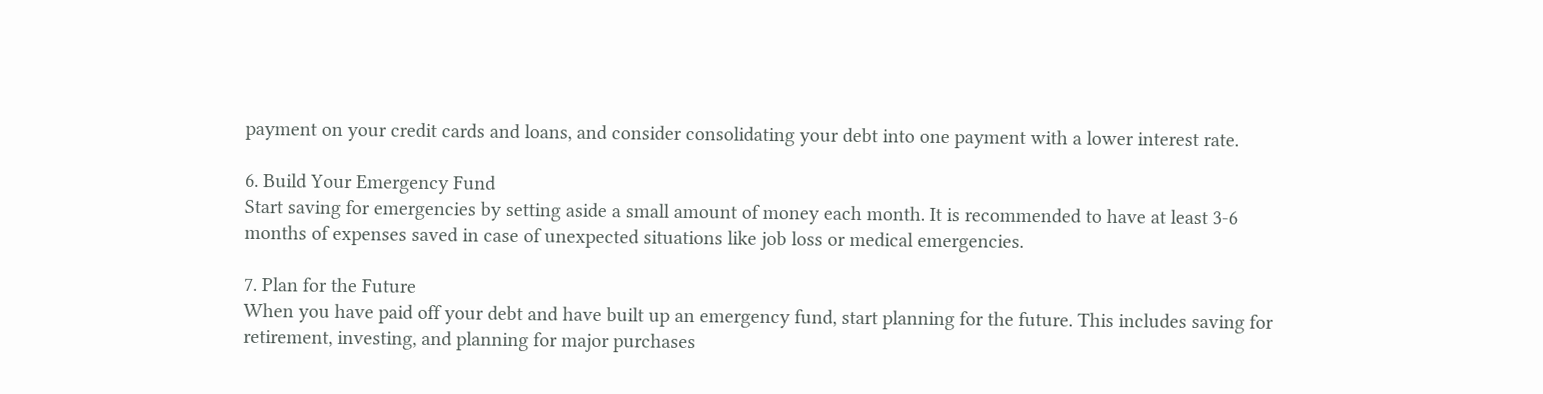payment on your credit cards and loans, and consider consolidating your debt into one payment with a lower interest rate.

6. Build Your Emergency Fund
Start saving for emergencies by setting aside a small amount of money each month. It is recommended to have at least 3-6 months of expenses saved in case of unexpected situations like job loss or medical emergencies.

7. Plan for the Future
When you have paid off your debt and have built up an emergency fund, start planning for the future. This includes saving for retirement, investing, and planning for major purchases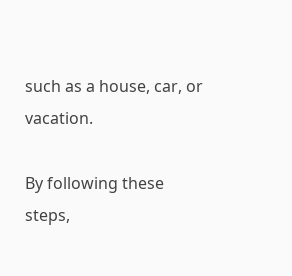such as a house, car, or vacation.

By following these steps,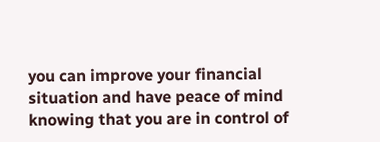you can improve your financial situation and have peace of mind knowing that you are in control of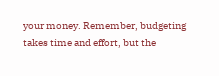your money. Remember, budgeting takes time and effort, but the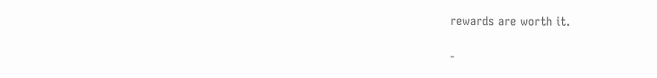rewards are worth it.

-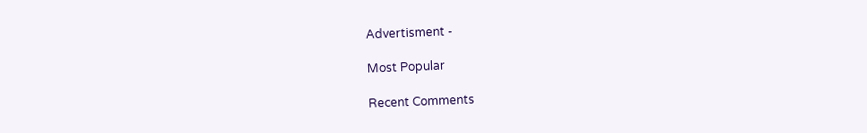Advertisment -

Most Popular

Recent Comments